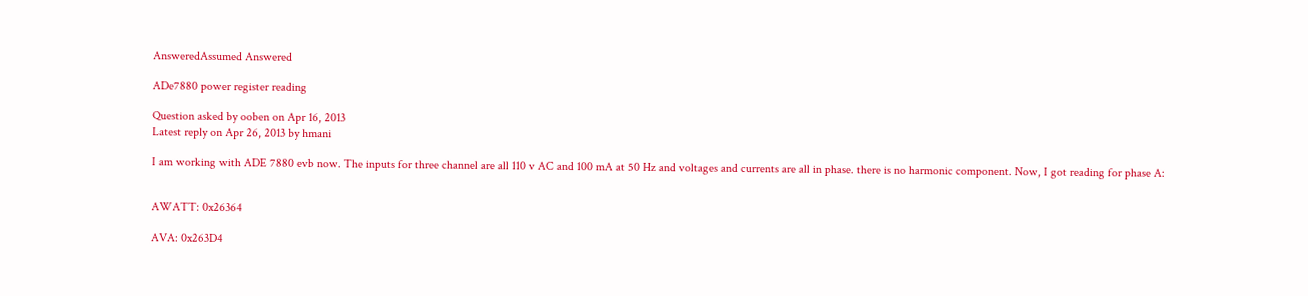AnsweredAssumed Answered

ADe7880 power register reading

Question asked by ooben on Apr 16, 2013
Latest reply on Apr 26, 2013 by hmani

I am working with ADE 7880 evb now. The inputs for three channel are all 110 v AC and 100 mA at 50 Hz and voltages and currents are all in phase. there is no harmonic component. Now, I got reading for phase A:


AWATT: 0x26364

AVA: 0x263D4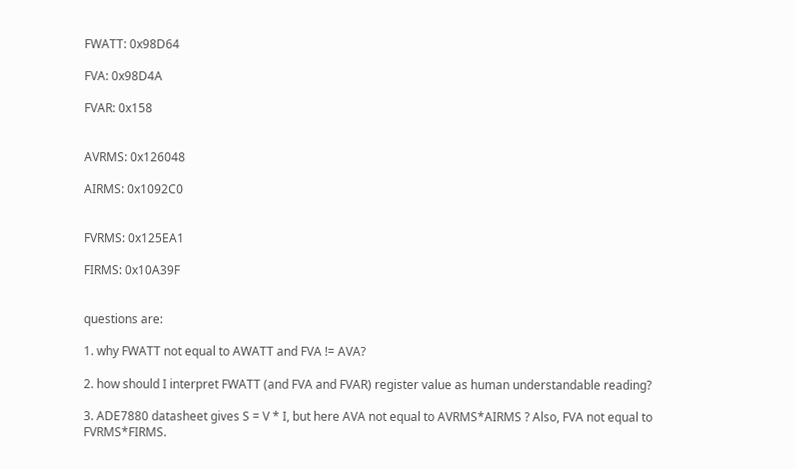FWATT: 0x98D64

FVA: 0x98D4A

FVAR: 0x158


AVRMS: 0x126048

AIRMS: 0x1092C0


FVRMS: 0x125EA1

FIRMS: 0x10A39F


questions are:

1. why FWATT not equal to AWATT and FVA != AVA?

2. how should I interpret FWATT (and FVA and FVAR) register value as human understandable reading?

3. ADE7880 datasheet gives S = V * I, but here AVA not equal to AVRMS*AIRMS ? Also, FVA not equal to FVRMS*FIRMS.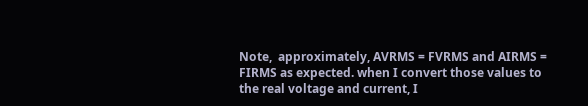Note,  approximately, AVRMS = FVRMS and AIRMS =  FIRMS as expected. when I convert those values to the real voltage and current, I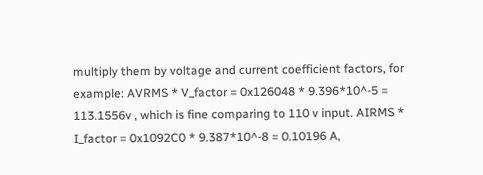multiply them by voltage and current coefficient factors, for example: AVRMS * V_factor = 0x126048 * 9.396*10^-5 = 113.1556v , which is fine comparing to 110 v input. AIRMS * I_factor = 0x1092C0 * 9.387*10^-8 = 0.10196 A,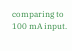comparing to 100 mA input.